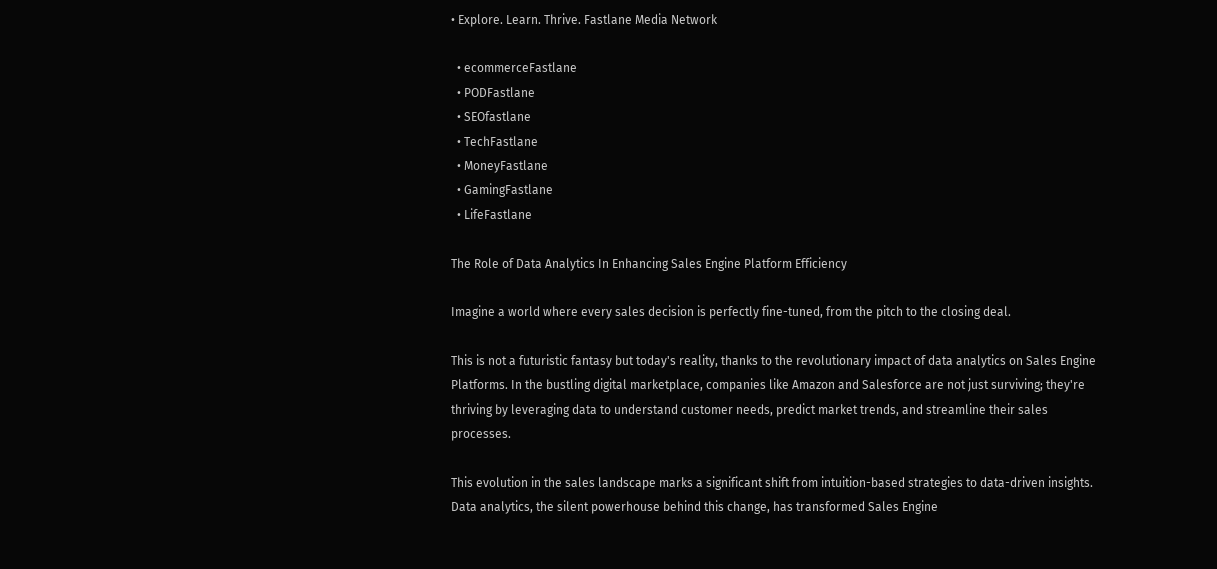• Explore. Learn. Thrive. Fastlane Media Network

  • ecommerceFastlane
  • PODFastlane
  • SEOfastlane
  • TechFastlane
  • MoneyFastlane
  • GamingFastlane
  • LifeFastlane

The Role of Data Analytics In Enhancing Sales Engine Platform Efficiency

Imagine a world where every sales decision is perfectly fine-tuned, from the pitch to the closing deal.

This is not a futuristic fantasy but today's reality, thanks to the revolutionary impact of data analytics on Sales Engine Platforms. In the bustling digital marketplace, companies like Amazon and Salesforce are not just surviving; they're thriving by leveraging data to understand customer needs, predict market trends, and streamline their sales processes.

This evolution in the sales landscape marks a significant shift from intuition-based strategies to data-driven insights. Data analytics, the silent powerhouse behind this change, has transformed Sales Engine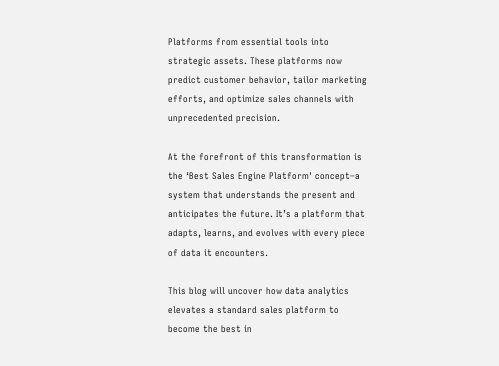Platforms from essential tools into strategic assets. These platforms now predict customer behavior, tailor marketing efforts, and optimize sales channels with unprecedented precision.

At the forefront of this transformation is the ‘Best Sales Engine Platform' concept–a system that understands the present and anticipates the future. It’s a platform that adapts, learns, and evolves with every piece of data it encounters.

This blog will uncover how data analytics elevates a standard sales platform to become the best in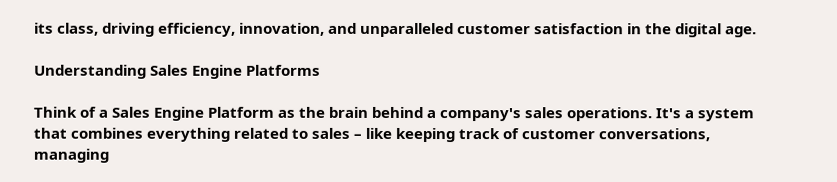its class, driving efficiency, innovation, and unparalleled customer satisfaction in the digital age.

Understanding Sales Engine Platforms

Think of a Sales Engine Platform as the brain behind a company's sales operations. It's a system that combines everything related to sales – like keeping track of customer conversations, managing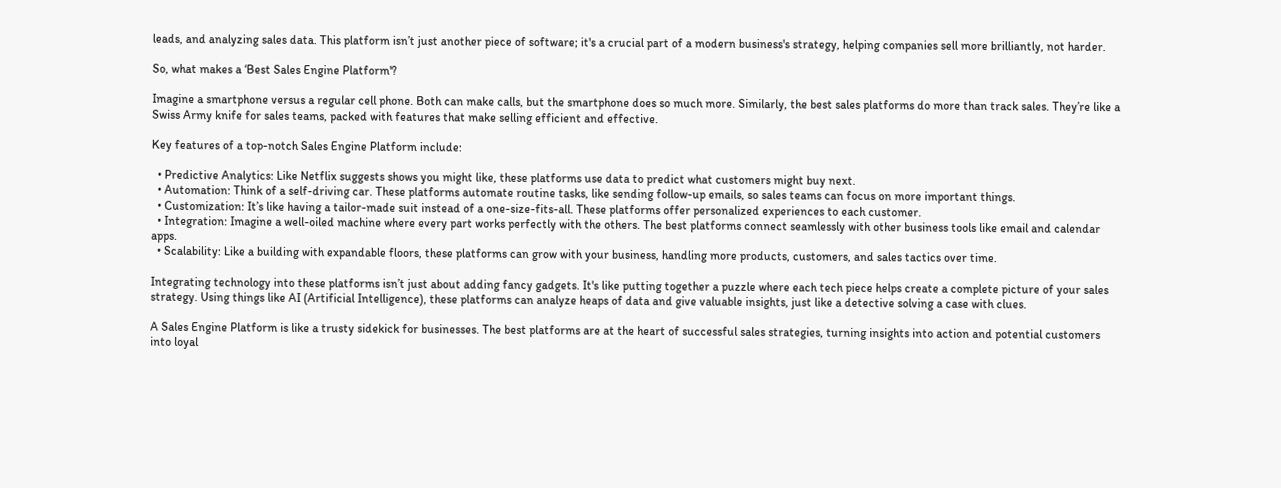leads, and analyzing sales data. This platform isn’t just another piece of software; it's a crucial part of a modern business's strategy, helping companies sell more brilliantly, not harder.

So, what makes a ‘Best Sales Engine Platform'?

Imagine a smartphone versus a regular cell phone. Both can make calls, but the smartphone does so much more. Similarly, the best sales platforms do more than track sales. They’re like a Swiss Army knife for sales teams, packed with features that make selling efficient and effective.

Key features of a top-notch Sales Engine Platform include:

  • Predictive Analytics: Like Netflix suggests shows you might like, these platforms use data to predict what customers might buy next.
  • Automation: Think of a self-driving car. These platforms automate routine tasks, like sending follow-up emails, so sales teams can focus on more important things.
  • Customization: It’s like having a tailor-made suit instead of a one-size-fits-all. These platforms offer personalized experiences to each customer.
  • Integration: Imagine a well-oiled machine where every part works perfectly with the others. The best platforms connect seamlessly with other business tools like email and calendar apps.
  • Scalability: Like a building with expandable floors, these platforms can grow with your business, handling more products, customers, and sales tactics over time.

Integrating technology into these platforms isn’t just about adding fancy gadgets. It's like putting together a puzzle where each tech piece helps create a complete picture of your sales strategy. Using things like AI (Artificial Intelligence), these platforms can analyze heaps of data and give valuable insights, just like a detective solving a case with clues.

A Sales Engine Platform is like a trusty sidekick for businesses. The best platforms are at the heart of successful sales strategies, turning insights into action and potential customers into loyal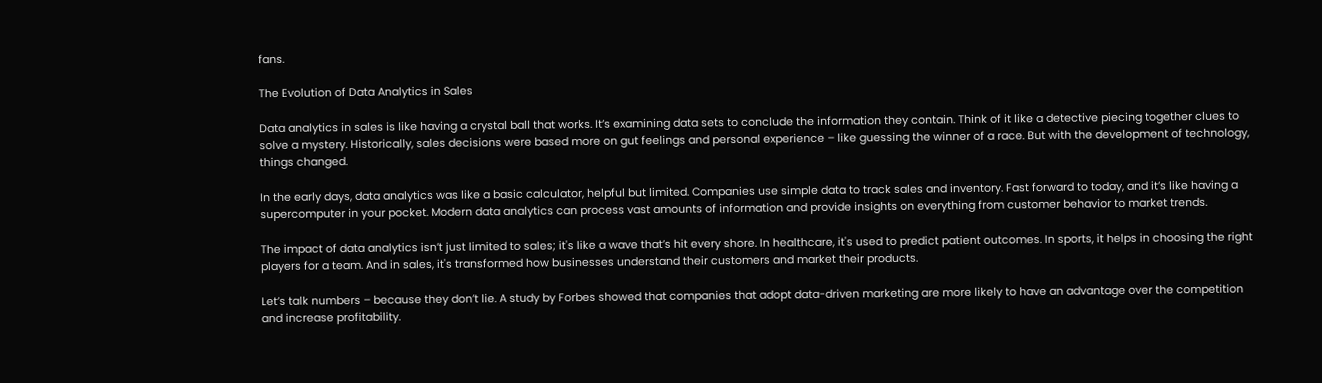fans.

The Evolution of Data Analytics in Sales

Data analytics in sales is like having a crystal ball that works. It’s examining data sets to conclude the information they contain. Think of it like a detective piecing together clues to solve a mystery. Historically, sales decisions were based more on gut feelings and personal experience – like guessing the winner of a race. But with the development of technology, things changed.

In the early days, data analytics was like a basic calculator, helpful but limited. Companies use simple data to track sales and inventory. Fast forward to today, and it’s like having a supercomputer in your pocket. Modern data analytics can process vast amounts of information and provide insights on everything from customer behavior to market trends.

The impact of data analytics isn’t just limited to sales; it's like a wave that’s hit every shore. In healthcare, it's used to predict patient outcomes. In sports, it helps in choosing the right players for a team. And in sales, it's transformed how businesses understand their customers and market their products.

Let’s talk numbers – because they don’t lie. A study by Forbes showed that companies that adopt data-driven marketing are more likely to have an advantage over the competition and increase profitability.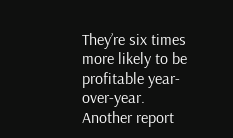They’re six times more likely to be profitable year-over-year. Another report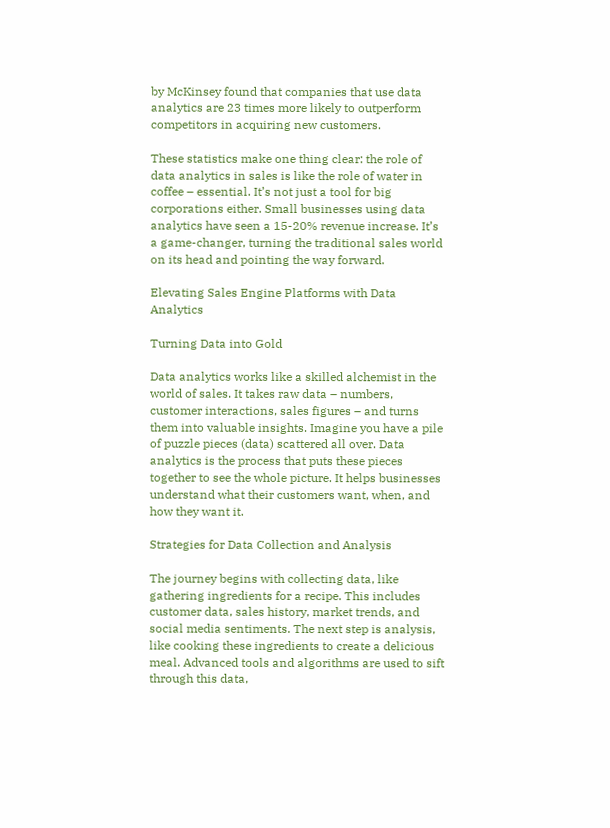by McKinsey found that companies that use data analytics are 23 times more likely to outperform competitors in acquiring new customers.

These statistics make one thing clear: the role of data analytics in sales is like the role of water in coffee – essential. It’s not just a tool for big corporations either. Small businesses using data analytics have seen a 15-20% revenue increase. It’s a game-changer, turning the traditional sales world on its head and pointing the way forward.

Elevating Sales Engine Platforms with Data Analytics

Turning Data into Gold

Data analytics works like a skilled alchemist in the world of sales. It takes raw data – numbers, customer interactions, sales figures – and turns them into valuable insights. Imagine you have a pile of puzzle pieces (data) scattered all over. Data analytics is the process that puts these pieces together to see the whole picture. It helps businesses understand what their customers want, when, and how they want it.

Strategies for Data Collection and Analysis

The journey begins with collecting data, like gathering ingredients for a recipe. This includes customer data, sales history, market trends, and social media sentiments. The next step is analysis, like cooking these ingredients to create a delicious meal. Advanced tools and algorithms are used to sift through this data,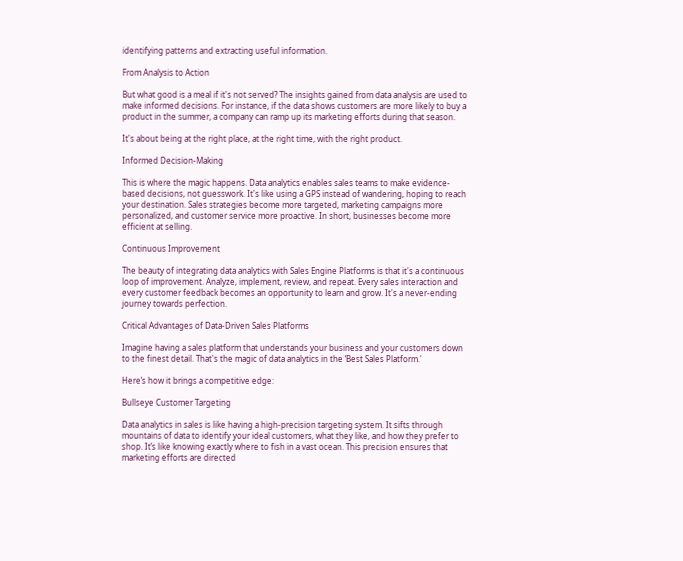identifying patterns and extracting useful information.

From Analysis to Action

But what good is a meal if it's not served? The insights gained from data analysis are used to make informed decisions. For instance, if the data shows customers are more likely to buy a product in the summer, a company can ramp up its marketing efforts during that season.

It's about being at the right place, at the right time, with the right product.

Informed Decision-Making

This is where the magic happens. Data analytics enables sales teams to make evidence-based decisions, not guesswork. It's like using a GPS instead of wandering, hoping to reach your destination. Sales strategies become more targeted, marketing campaigns more personalized, and customer service more proactive. In short, businesses become more efficient at selling.

Continuous Improvement

The beauty of integrating data analytics with Sales Engine Platforms is that it's a continuous loop of improvement. Analyze, implement, review, and repeat. Every sales interaction and every customer feedback becomes an opportunity to learn and grow. It's a never-ending journey towards perfection.

Critical Advantages of Data-Driven Sales Platforms

Imagine having a sales platform that understands your business and your customers down to the finest detail. That's the magic of data analytics in the ‘Best Sales Platform.'

Here’s how it brings a competitive edge:

Bullseye Customer Targeting

Data analytics in sales is like having a high-precision targeting system. It sifts through mountains of data to identify your ideal customers, what they like, and how they prefer to shop. It’s like knowing exactly where to fish in a vast ocean. This precision ensures that marketing efforts are directed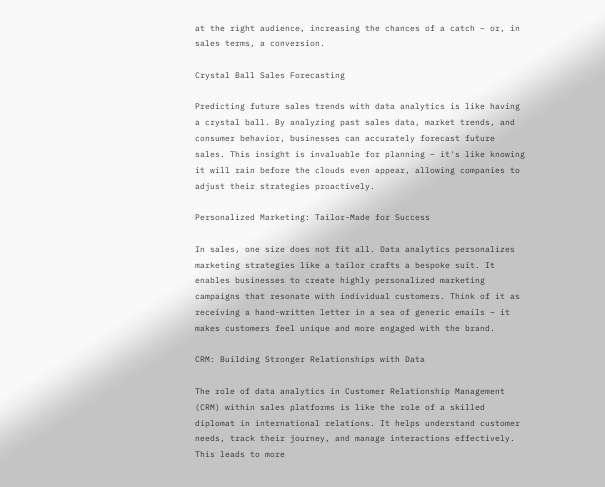at the right audience, increasing the chances of a catch – or, in sales terms, a conversion.

Crystal Ball Sales Forecasting

Predicting future sales trends with data analytics is like having a crystal ball. By analyzing past sales data, market trends, and consumer behavior, businesses can accurately forecast future sales. This insight is invaluable for planning – it's like knowing it will rain before the clouds even appear, allowing companies to adjust their strategies proactively.

Personalized Marketing: Tailor-Made for Success

In sales, one size does not fit all. Data analytics personalizes marketing strategies like a tailor crafts a bespoke suit. It enables businesses to create highly personalized marketing campaigns that resonate with individual customers. Think of it as receiving a hand-written letter in a sea of generic emails – it makes customers feel unique and more engaged with the brand.

CRM: Building Stronger Relationships with Data

The role of data analytics in Customer Relationship Management (CRM) within sales platforms is like the role of a skilled diplomat in international relations. It helps understand customer needs, track their journey, and manage interactions effectively. This leads to more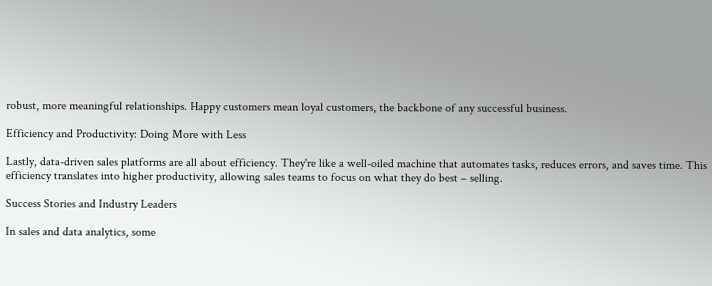robust, more meaningful relationships. Happy customers mean loyal customers, the backbone of any successful business.

Efficiency and Productivity: Doing More with Less

Lastly, data-driven sales platforms are all about efficiency. They're like a well-oiled machine that automates tasks, reduces errors, and saves time. This efficiency translates into higher productivity, allowing sales teams to focus on what they do best – selling.

Success Stories and Industry Leaders

In sales and data analytics, some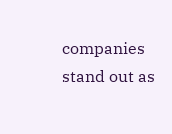companies stand out as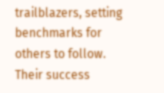trailblazers, setting benchmarks for others to follow. Their success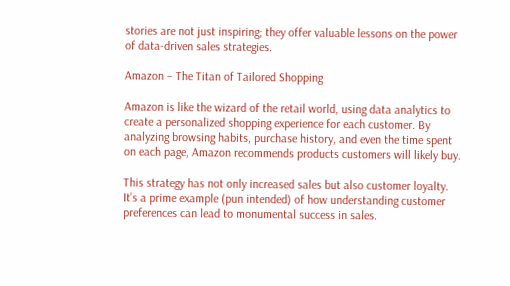stories are not just inspiring; they offer valuable lessons on the power of data-driven sales strategies.

Amazon – The Titan of Tailored Shopping

Amazon is like the wizard of the retail world, using data analytics to create a personalized shopping experience for each customer. By analyzing browsing habits, purchase history, and even the time spent on each page, Amazon recommends products customers will likely buy.

This strategy has not only increased sales but also customer loyalty. It’s a prime example (pun intended) of how understanding customer preferences can lead to monumental success in sales.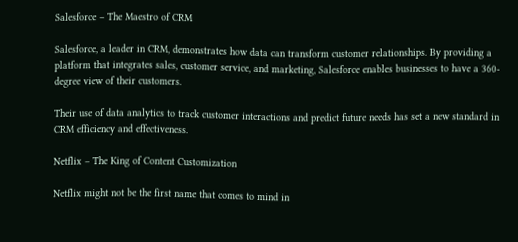Salesforce – The Maestro of CRM

Salesforce, a leader in CRM, demonstrates how data can transform customer relationships. By providing a platform that integrates sales, customer service, and marketing, Salesforce enables businesses to have a 360-degree view of their customers.

Their use of data analytics to track customer interactions and predict future needs has set a new standard in CRM efficiency and effectiveness.

Netflix – The King of Content Customization

Netflix might not be the first name that comes to mind in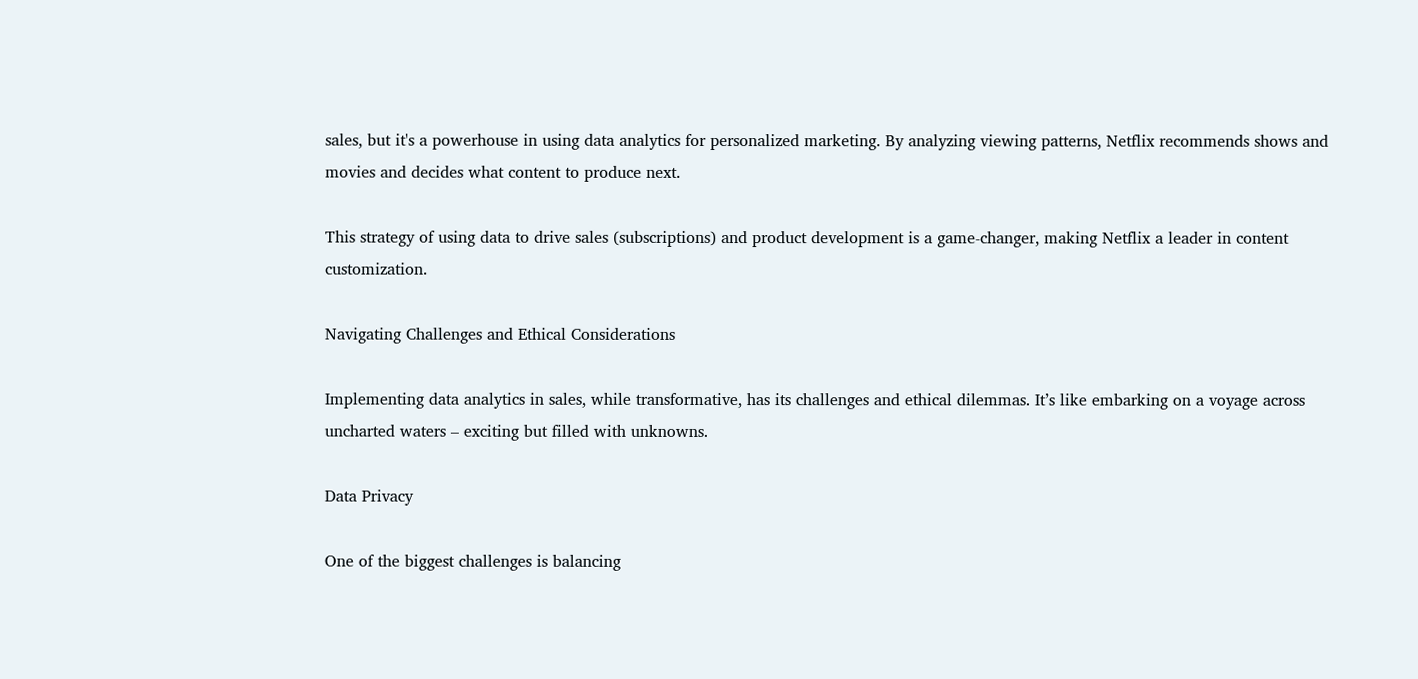sales, but it's a powerhouse in using data analytics for personalized marketing. By analyzing viewing patterns, Netflix recommends shows and movies and decides what content to produce next.

This strategy of using data to drive sales (subscriptions) and product development is a game-changer, making Netflix a leader in content customization.

Navigating Challenges and Ethical Considerations

Implementing data analytics in sales, while transformative, has its challenges and ethical dilemmas. It’s like embarking on a voyage across uncharted waters – exciting but filled with unknowns.

Data Privacy

One of the biggest challenges is balancing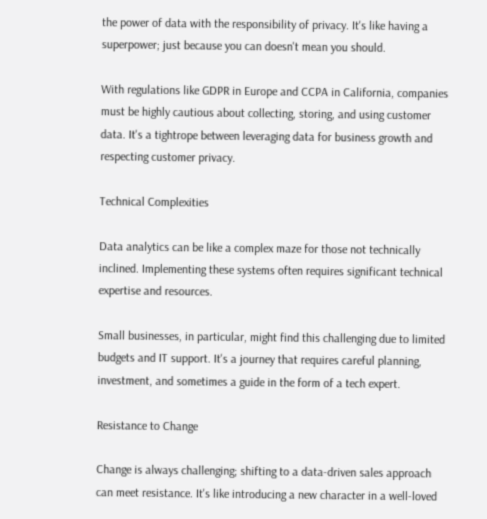the power of data with the responsibility of privacy. It's like having a superpower; just because you can doesn't mean you should.

With regulations like GDPR in Europe and CCPA in California, companies must be highly cautious about collecting, storing, and using customer data. It's a tightrope between leveraging data for business growth and respecting customer privacy.

Technical Complexities

Data analytics can be like a complex maze for those not technically inclined. Implementing these systems often requires significant technical expertise and resources.

Small businesses, in particular, might find this challenging due to limited budgets and IT support. It's a journey that requires careful planning, investment, and sometimes a guide in the form of a tech expert.

Resistance to Change

Change is always challenging; shifting to a data-driven sales approach can meet resistance. It's like introducing a new character in a well-loved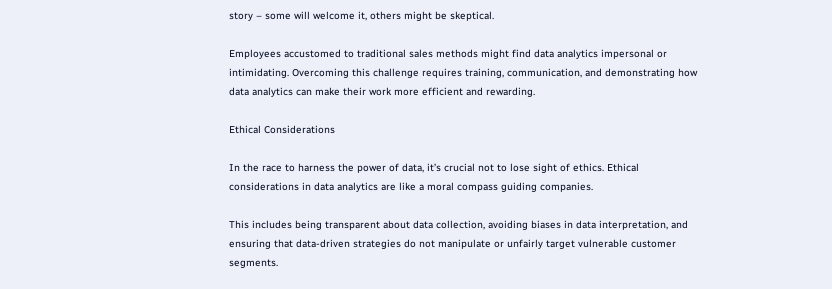story – some will welcome it, others might be skeptical.

Employees accustomed to traditional sales methods might find data analytics impersonal or intimidating. Overcoming this challenge requires training, communication, and demonstrating how data analytics can make their work more efficient and rewarding.

Ethical Considerations

In the race to harness the power of data, it’s crucial not to lose sight of ethics. Ethical considerations in data analytics are like a moral compass guiding companies.

This includes being transparent about data collection, avoiding biases in data interpretation, and ensuring that data-driven strategies do not manipulate or unfairly target vulnerable customer segments.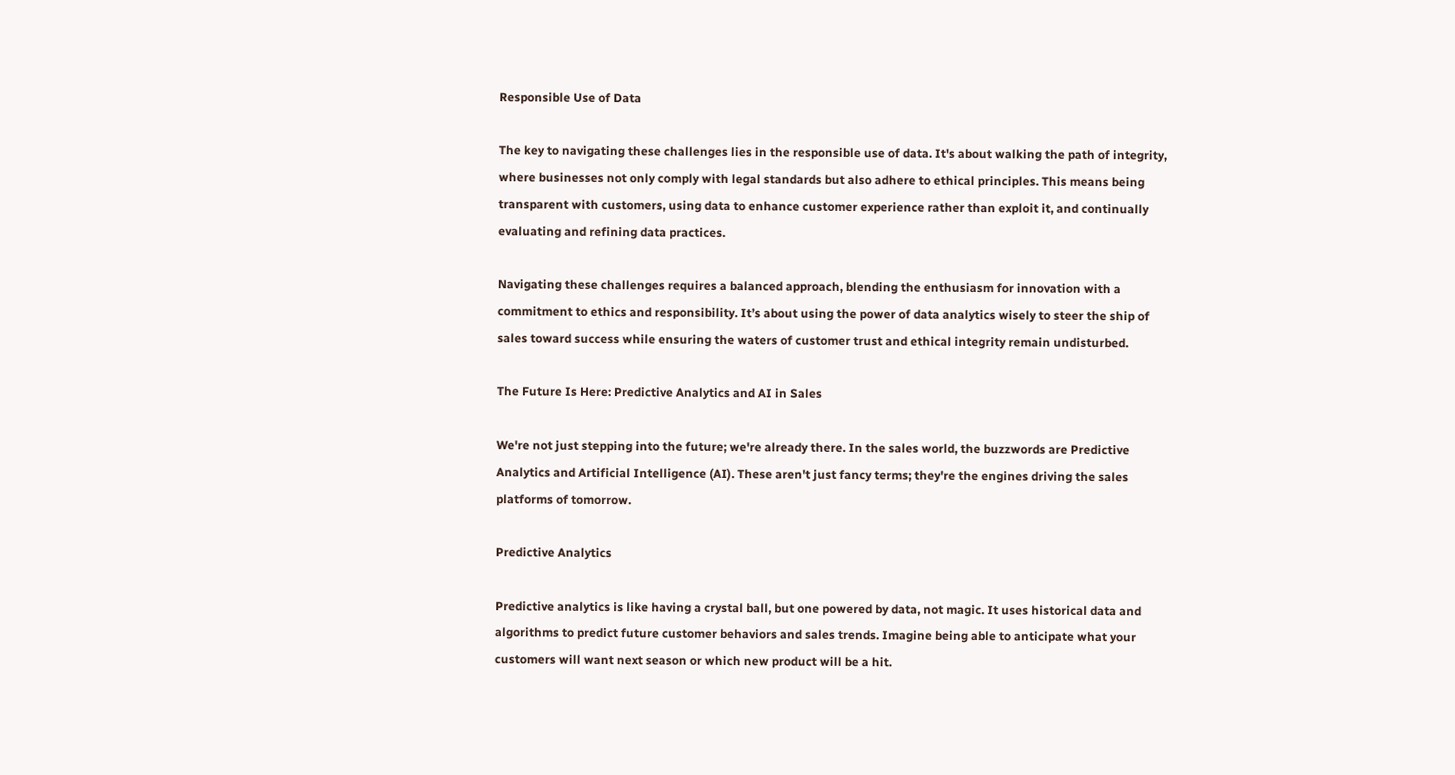Responsible Use of Data

The key to navigating these challenges lies in the responsible use of data. It's about walking the path of integrity, where businesses not only comply with legal standards but also adhere to ethical principles. This means being transparent with customers, using data to enhance customer experience rather than exploit it, and continually evaluating and refining data practices.

Navigating these challenges requires a balanced approach, blending the enthusiasm for innovation with a commitment to ethics and responsibility. It’s about using the power of data analytics wisely to steer the ship of sales toward success while ensuring the waters of customer trust and ethical integrity remain undisturbed.

The Future Is Here: Predictive Analytics and AI in Sales

We're not just stepping into the future; we're already there. In the sales world, the buzzwords are Predictive Analytics and Artificial Intelligence (AI). These aren't just fancy terms; they're the engines driving the sales platforms of tomorrow.

Predictive Analytics

Predictive analytics is like having a crystal ball, but one powered by data, not magic. It uses historical data and algorithms to predict future customer behaviors and sales trends. Imagine being able to anticipate what your customers will want next season or which new product will be a hit.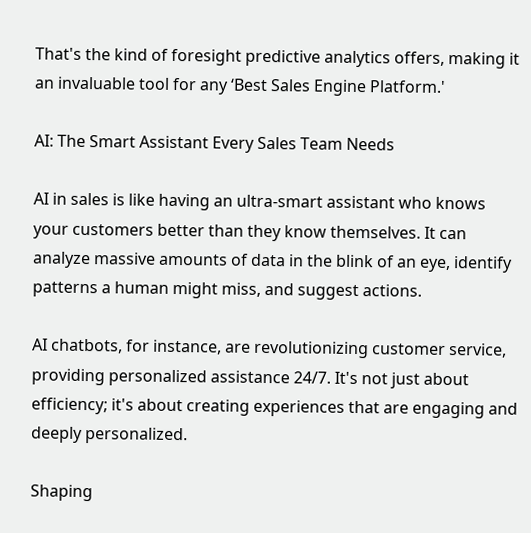That's the kind of foresight predictive analytics offers, making it an invaluable tool for any ‘Best Sales Engine Platform.'

AI: The Smart Assistant Every Sales Team Needs

AI in sales is like having an ultra-smart assistant who knows your customers better than they know themselves. It can analyze massive amounts of data in the blink of an eye, identify patterns a human might miss, and suggest actions.

AI chatbots, for instance, are revolutionizing customer service, providing personalized assistance 24/7. It's not just about efficiency; it's about creating experiences that are engaging and deeply personalized.

Shaping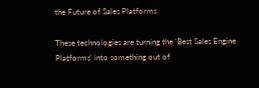the Future of Sales Platforms

These technologies are turning the ‘Best Sales Engine Platforms' into something out of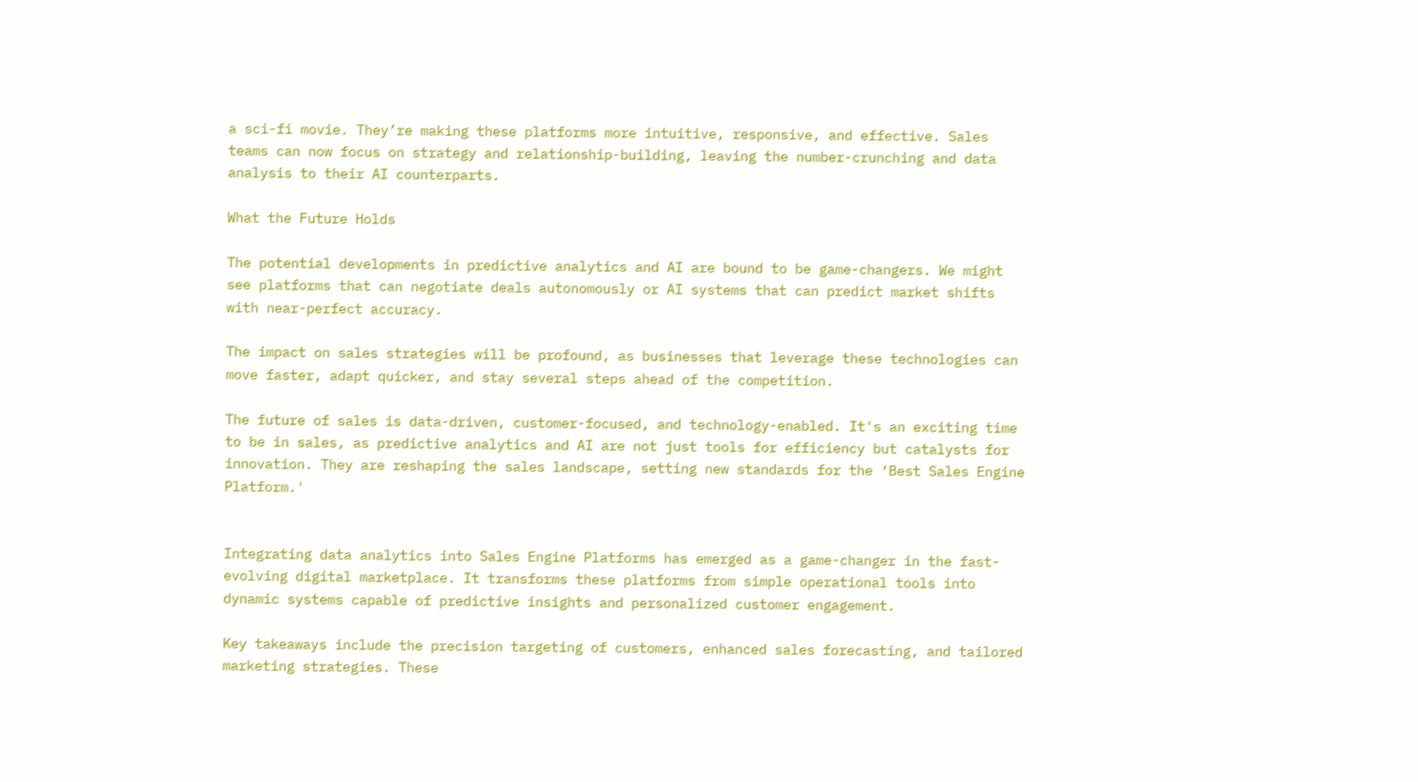a sci-fi movie. They’re making these platforms more intuitive, responsive, and effective. Sales teams can now focus on strategy and relationship-building, leaving the number-crunching and data analysis to their AI counterparts.

What the Future Holds

The potential developments in predictive analytics and AI are bound to be game-changers. We might see platforms that can negotiate deals autonomously or AI systems that can predict market shifts with near-perfect accuracy.

The impact on sales strategies will be profound, as businesses that leverage these technologies can move faster, adapt quicker, and stay several steps ahead of the competition.

The future of sales is data-driven, customer-focused, and technology-enabled. It's an exciting time to be in sales, as predictive analytics and AI are not just tools for efficiency but catalysts for innovation. They are reshaping the sales landscape, setting new standards for the ‘Best Sales Engine Platform.'


Integrating data analytics into Sales Engine Platforms has emerged as a game-changer in the fast-evolving digital marketplace. It transforms these platforms from simple operational tools into dynamic systems capable of predictive insights and personalized customer engagement.

Key takeaways include the precision targeting of customers, enhanced sales forecasting, and tailored marketing strategies. These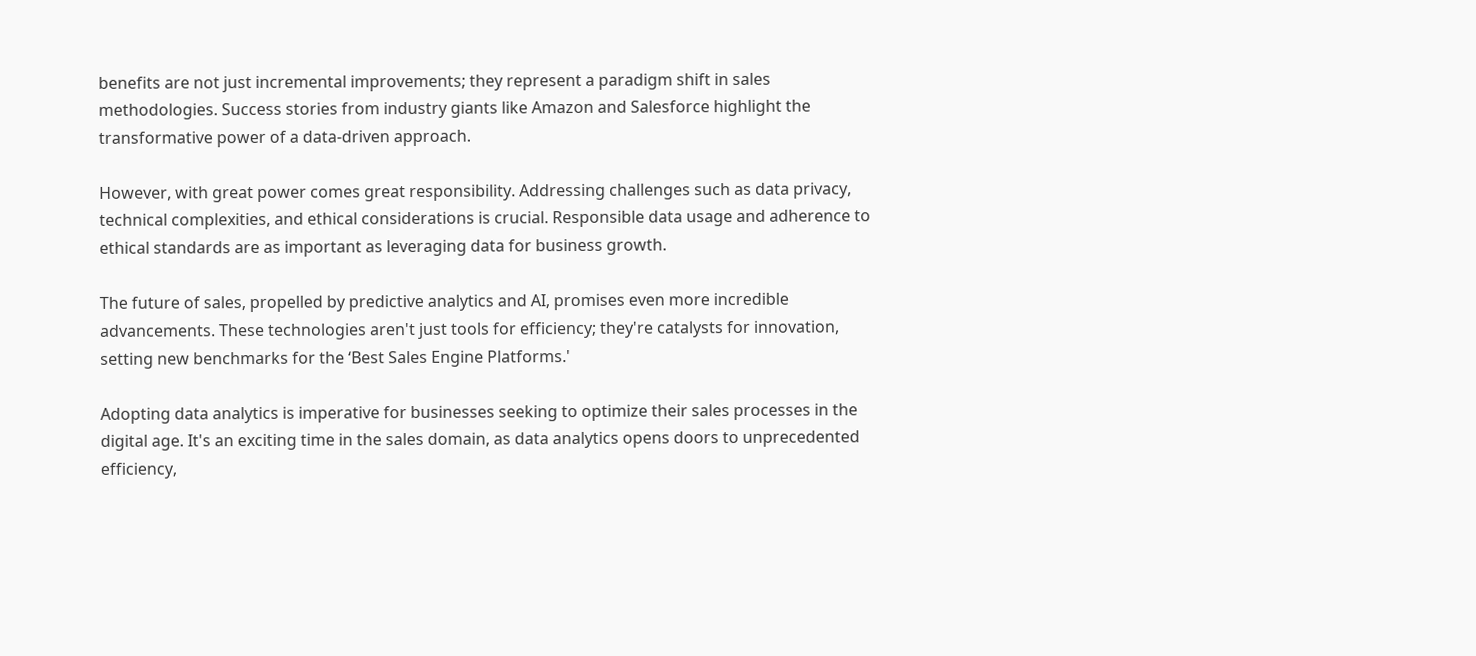benefits are not just incremental improvements; they represent a paradigm shift in sales methodologies. Success stories from industry giants like Amazon and Salesforce highlight the transformative power of a data-driven approach.

However, with great power comes great responsibility. Addressing challenges such as data privacy, technical complexities, and ethical considerations is crucial. Responsible data usage and adherence to ethical standards are as important as leveraging data for business growth.

The future of sales, propelled by predictive analytics and AI, promises even more incredible advancements. These technologies aren't just tools for efficiency; they're catalysts for innovation, setting new benchmarks for the ‘Best Sales Engine Platforms.'

Adopting data analytics is imperative for businesses seeking to optimize their sales processes in the digital age. It's an exciting time in the sales domain, as data analytics opens doors to unprecedented efficiency,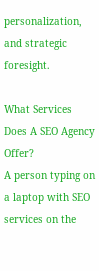personalization, and strategic foresight.

What Services Does A SEO Agency Offer?
A person typing on a laptop with SEO services on the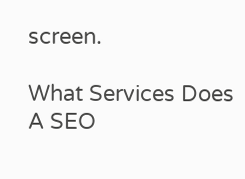screen.

What Services Does A SEO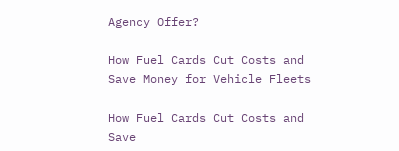Agency Offer?

How Fuel Cards Cut Costs and Save Money for Vehicle Fleets

How Fuel Cards Cut Costs and Save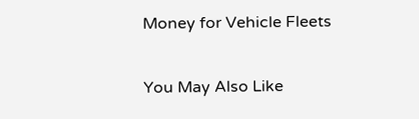Money for Vehicle Fleets

You May Also Like